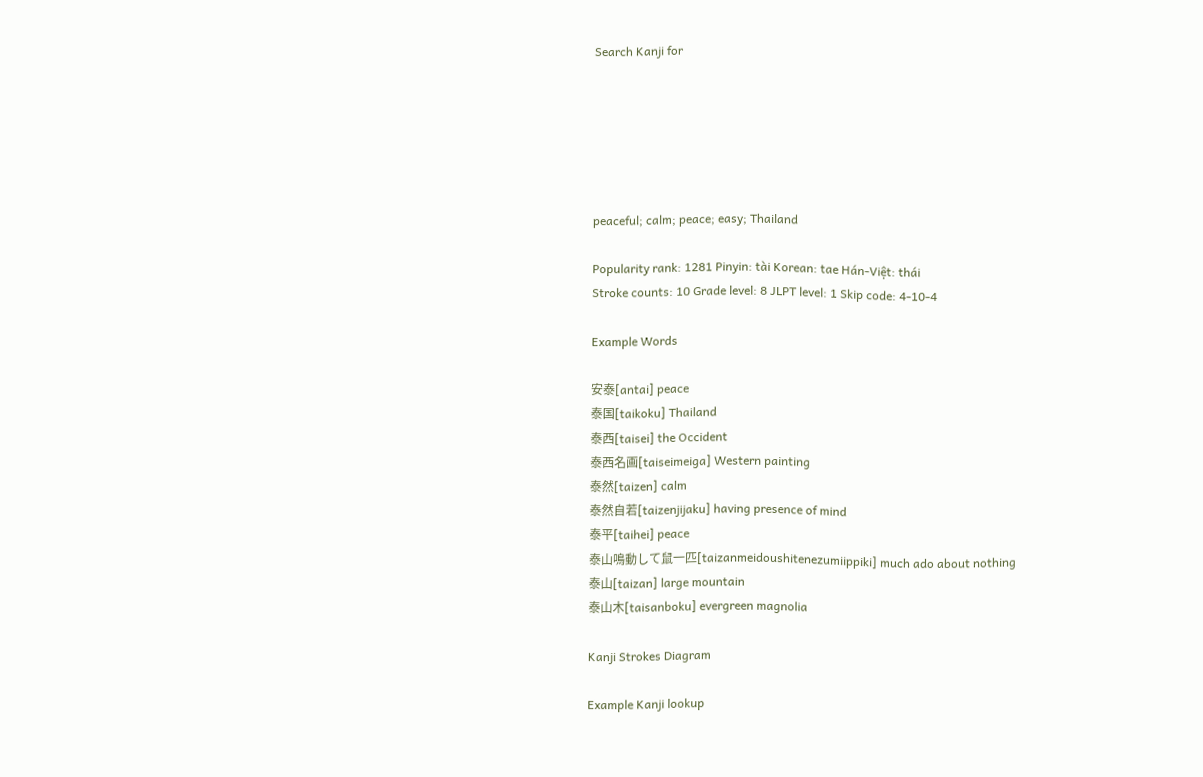Search Kanji for






peaceful; calm; peace; easy; Thailand

Popularity rank: 1281 Pinyin: tài Korean: tae Hán-Việt: thái
Stroke counts: 10 Grade level: 8 JLPT level: 1 Skip code: 4-10-4

Example Words

安泰[antai] peace
泰国[taikoku] Thailand
泰西[taisei] the Occident
泰西名画[taiseimeiga] Western painting
泰然[taizen] calm
泰然自若[taizenjijaku] having presence of mind
泰平[taihei] peace
泰山鳴動して鼠一匹[taizanmeidoushitenezumiippiki] much ado about nothing
泰山[taizan] large mountain
泰山木[taisanboku] evergreen magnolia

Kanji Strokes Diagram

Example Kanji lookup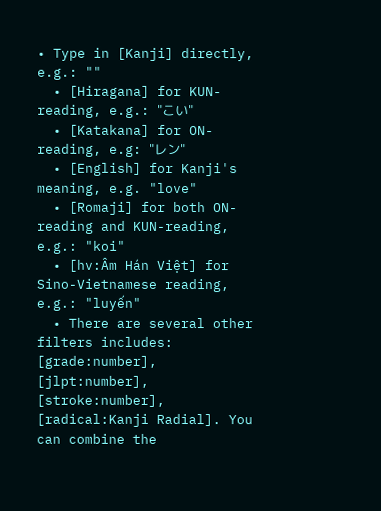• Type in [Kanji] directly, e.g.: ""
  • [Hiragana] for KUN-reading, e.g.: "こい"
  • [Katakana] for ON-reading, e.g: "レン"
  • [English] for Kanji's meaning, e.g. "love"
  • [Romaji] for both ON-reading and KUN-reading, e.g.: "koi"
  • [hv:Âm Hán Việt] for Sino-Vietnamese reading, e.g.: "luyến"
  • There are several other filters includes: [grade:number], [jlpt:number], [stroke:number], [radical:Kanji Radial]. You can combine the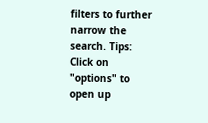filters to further narrow the search. Tips: Click on "options" to open up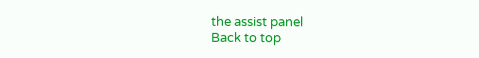the assist panel
Back to top